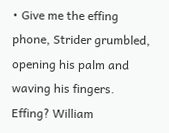• Give me the effing phone, Strider grumbled, opening his palm and waving his fingers. Effing? William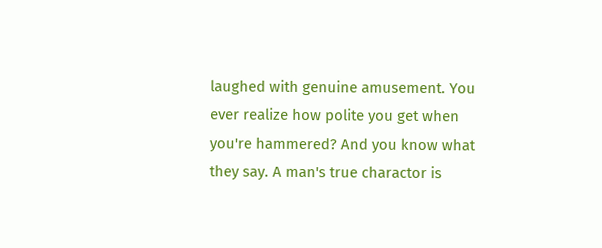laughed with genuine amusement. You ever realize how polite you get when you're hammered? And you know what they say. A man's true charactor is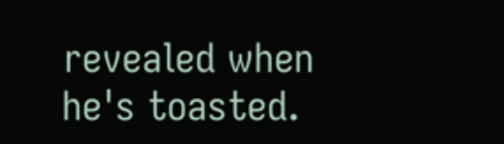revealed when he's toasted.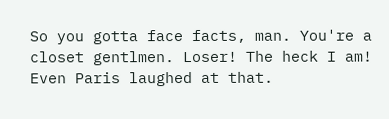So you gotta face facts, man. You're a closet gentlmen. Loser! The heck I am! Even Paris laughed at that.